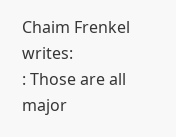Chaim Frenkel writes:
: Those are all major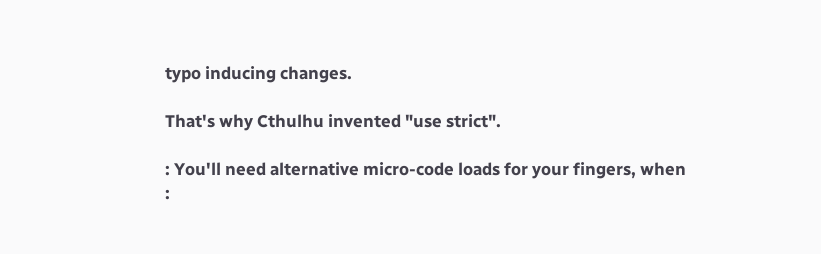typo inducing changes.

That's why Cthulhu invented "use strict".

: You'll need alternative micro-code loads for your fingers, when
: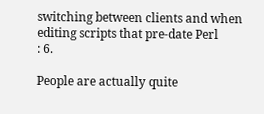switching between clients and when editing scripts that pre-date Perl
: 6.

People are actually quite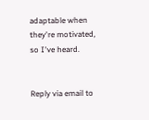adaptable when they're motivated, so I've heard.


Reply via email to